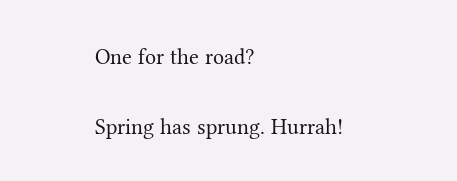One for the road?

Spring has sprung. Hurrah!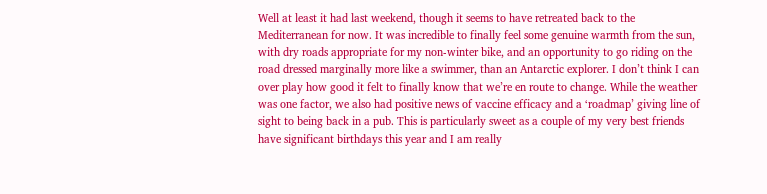Well at least it had last weekend, though it seems to have retreated back to the Mediterranean for now. It was incredible to finally feel some genuine warmth from the sun, with dry roads appropriate for my non-winter bike, and an opportunity to go riding on the road dressed marginally more like a swimmer, than an Antarctic explorer. I don’t think I can over play how good it felt to finally know that we’re en route to change. While the weather was one factor, we also had positive news of vaccine efficacy and a ‘roadmap’ giving line of sight to being back in a pub. This is particularly sweet as a couple of my very best friends have significant birthdays this year and I am really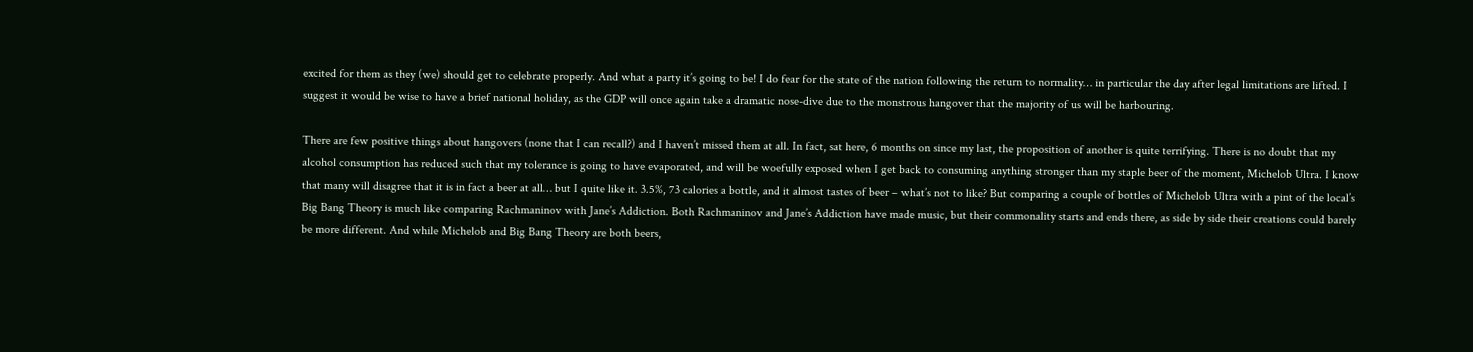excited for them as they (we) should get to celebrate properly. And what a party it’s going to be! I do fear for the state of the nation following the return to normality… in particular the day after legal limitations are lifted. I suggest it would be wise to have a brief national holiday, as the GDP will once again take a dramatic nose-dive due to the monstrous hangover that the majority of us will be harbouring.

There are few positive things about hangovers (none that I can recall?) and I haven’t missed them at all. In fact, sat here, 6 months on since my last, the proposition of another is quite terrifying. There is no doubt that my alcohol consumption has reduced such that my tolerance is going to have evaporated, and will be woefully exposed when I get back to consuming anything stronger than my staple beer of the moment, Michelob Ultra. I know that many will disagree that it is in fact a beer at all… but I quite like it. 3.5%, 73 calories a bottle, and it almost tastes of beer – what’s not to like? But comparing a couple of bottles of Michelob Ultra with a pint of the local’s Big Bang Theory is much like comparing Rachmaninov with Jane’s Addiction. Both Rachmaninov and Jane’s Addiction have made music, but their commonality starts and ends there, as side by side their creations could barely be more different. And while Michelob and Big Bang Theory are both beers,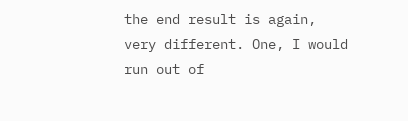the end result is again, very different. One, I would run out of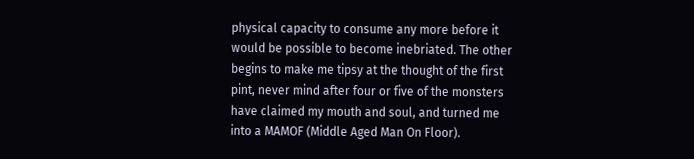physical capacity to consume any more before it would be possible to become inebriated. The other begins to make me tipsy at the thought of the first pint, never mind after four or five of the monsters have claimed my mouth and soul, and turned me into a MAMOF (Middle Aged Man On Floor).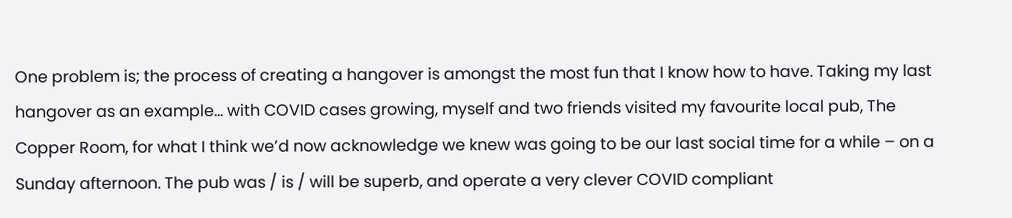One problem is; the process of creating a hangover is amongst the most fun that I know how to have. Taking my last hangover as an example… with COVID cases growing, myself and two friends visited my favourite local pub, The Copper Room, for what I think we’d now acknowledge we knew was going to be our last social time for a while – on a Sunday afternoon. The pub was / is / will be superb, and operate a very clever COVID compliant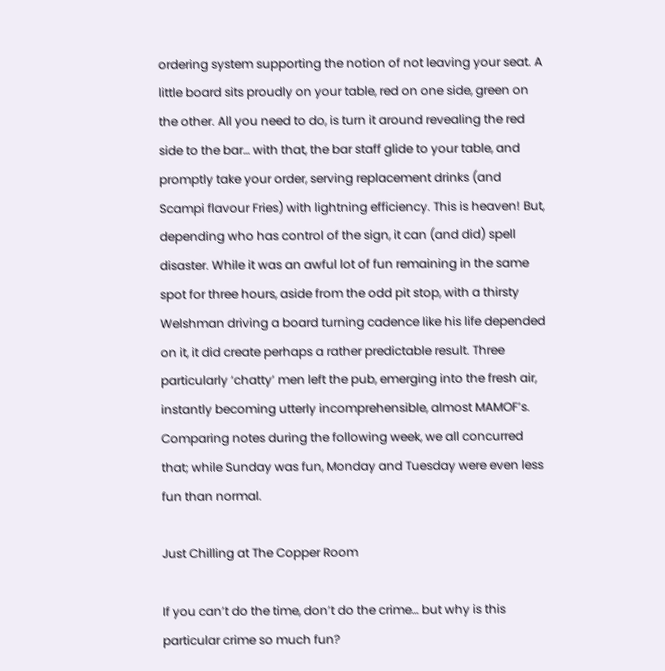ordering system supporting the notion of not leaving your seat. A little board sits proudly on your table, red on one side, green on the other. All you need to do, is turn it around revealing the red side to the bar… with that, the bar staff glide to your table, and promptly take your order, serving replacement drinks (and Scampi flavour Fries) with lightning efficiency. This is heaven! But, depending who has control of the sign, it can (and did) spell disaster. While it was an awful lot of fun remaining in the same spot for three hours, aside from the odd pit stop, with a thirsty Welshman driving a board turning cadence like his life depended on it, it did create perhaps a rather predictable result. Three particularly ‘chatty’ men left the pub, emerging into the fresh air, instantly becoming utterly incomprehensible, almost MAMOF’s. Comparing notes during the following week, we all concurred that; while Sunday was fun, Monday and Tuesday were even less fun than normal.

Just Chilling at The Copper Room

If you can’t do the time, don’t do the crime… but why is this particular crime so much fun?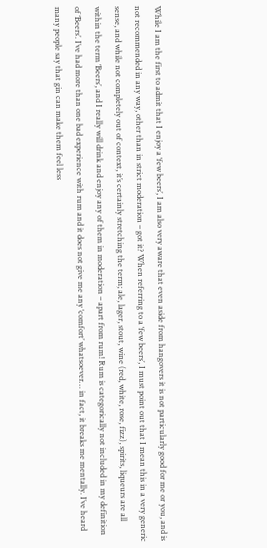While I am the first to admit that I enjoy a ‘few beers’, I am also very aware that even aside from hangovers it is not particularly good for me or you, and is not recommended in any way, other than in strict moderation – got it? When referring to a ‘few beers’, I must point out that I mean this in a very generic sense, and while not completely out of context, it’s certainly stretching the term; ale, lager, stout, wine (red, white, rose, fizz), spirits, liqueurs are all within the term ‘Beers’, and I really will drink and enjoy any of them in moderation – apart from rum! Rum is categorically not included in my definition of ‘Beers’. I’ve had more than one bad experience with rum and it does not give me any ‘comfort’ whatsoever… in fact, it breaks me mentally. I’ve heard many people say that gin can make them feel less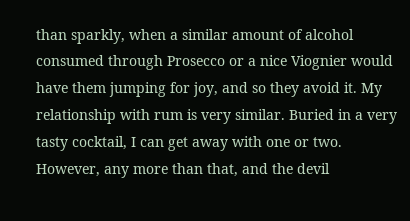than sparkly, when a similar amount of alcohol consumed through Prosecco or a nice Viognier would have them jumping for joy, and so they avoid it. My relationship with rum is very similar. Buried in a very tasty cocktail, I can get away with one or two. However, any more than that, and the devil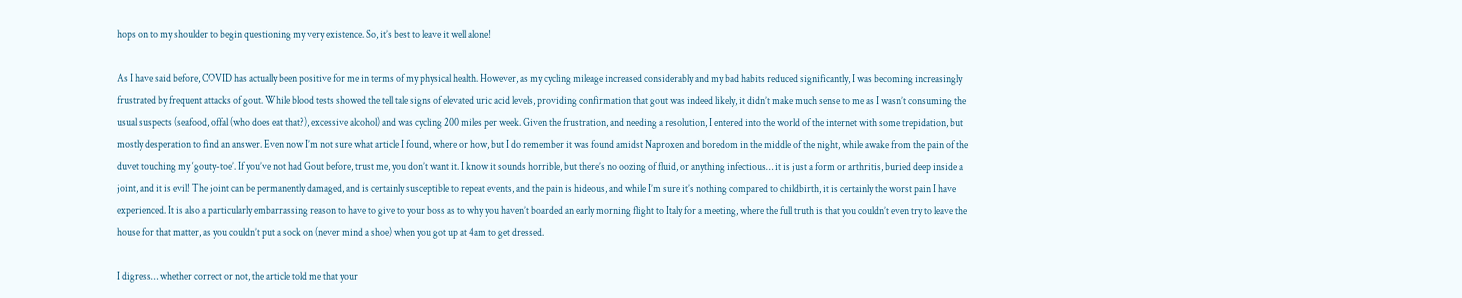hops on to my shoulder to begin questioning my very existence. So, it’s best to leave it well alone!

As I have said before, COVID has actually been positive for me in terms of my physical health. However, as my cycling mileage increased considerably and my bad habits reduced significantly, I was becoming increasingly frustrated by frequent attacks of gout. While blood tests showed the tell tale signs of elevated uric acid levels, providing confirmation that gout was indeed likely, it didn’t make much sense to me as I wasn’t consuming the usual suspects (seafood, offal (who does eat that?), excessive alcohol) and was cycling 200 miles per week. Given the frustration, and needing a resolution, I entered into the world of the internet with some trepidation, but mostly desperation to find an answer. Even now I’m not sure what article I found, where or how, but I do remember it was found amidst Naproxen and boredom in the middle of the night, while awake from the pain of the duvet touching my ‘gouty-toe’. If you’ve not had Gout before, trust me, you don’t want it. I know it sounds horrible, but there’s no oozing of fluid, or anything infectious… it is just a form or arthritis, buried deep inside a joint, and it is evil! The joint can be permanently damaged, and is certainly susceptible to repeat events, and the pain is hideous, and while I’m sure it’s nothing compared to childbirth, it is certainly the worst pain I have experienced. It is also a particularly embarrassing reason to have to give to your boss as to why you haven’t boarded an early morning flight to Italy for a meeting, where the full truth is that you couldn’t even try to leave the house for that matter, as you couldn’t put a sock on (never mind a shoe) when you got up at 4am to get dressed.

I digress… whether correct or not, the article told me that your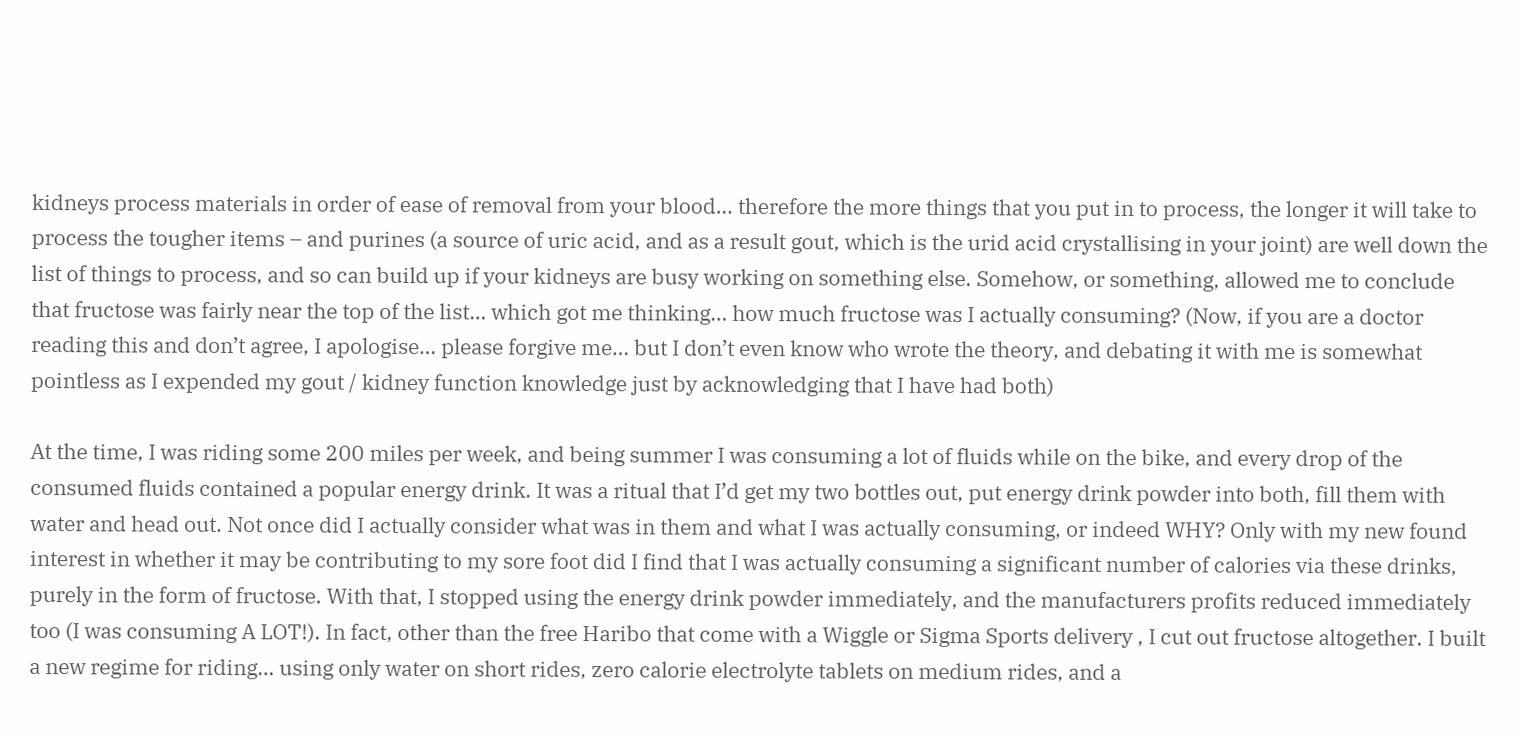kidneys process materials in order of ease of removal from your blood… therefore the more things that you put in to process, the longer it will take to process the tougher items – and purines (a source of uric acid, and as a result gout, which is the urid acid crystallising in your joint) are well down the list of things to process, and so can build up if your kidneys are busy working on something else. Somehow, or something, allowed me to conclude that fructose was fairly near the top of the list… which got me thinking… how much fructose was I actually consuming? (Now, if you are a doctor reading this and don’t agree, I apologise… please forgive me… but I don’t even know who wrote the theory, and debating it with me is somewhat pointless as I expended my gout / kidney function knowledge just by acknowledging that I have had both)

At the time, I was riding some 200 miles per week, and being summer I was consuming a lot of fluids while on the bike, and every drop of the consumed fluids contained a popular energy drink. It was a ritual that I’d get my two bottles out, put energy drink powder into both, fill them with water and head out. Not once did I actually consider what was in them and what I was actually consuming, or indeed WHY? Only with my new found interest in whether it may be contributing to my sore foot did I find that I was actually consuming a significant number of calories via these drinks, purely in the form of fructose. With that, I stopped using the energy drink powder immediately, and the manufacturers profits reduced immediately too (I was consuming A LOT!). In fact, other than the free Haribo that come with a Wiggle or Sigma Sports delivery , I cut out fructose altogether. I built a new regime for riding… using only water on short rides, zero calorie electrolyte tablets on medium rides, and a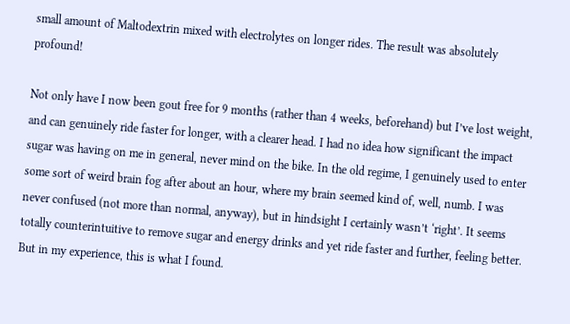small amount of Maltodextrin mixed with electrolytes on longer rides. The result was absolutely profound!

Not only have I now been gout free for 9 months (rather than 4 weeks, beforehand) but I’ve lost weight, and can genuinely ride faster for longer, with a clearer head. I had no idea how significant the impact sugar was having on me in general, never mind on the bike. In the old regime, I genuinely used to enter some sort of weird brain fog after about an hour, where my brain seemed kind of, well, numb. I was never confused (not more than normal, anyway), but in hindsight I certainly wasn’t ‘right’. It seems totally counterintuitive to remove sugar and energy drinks and yet ride faster and further, feeling better. But in my experience, this is what I found.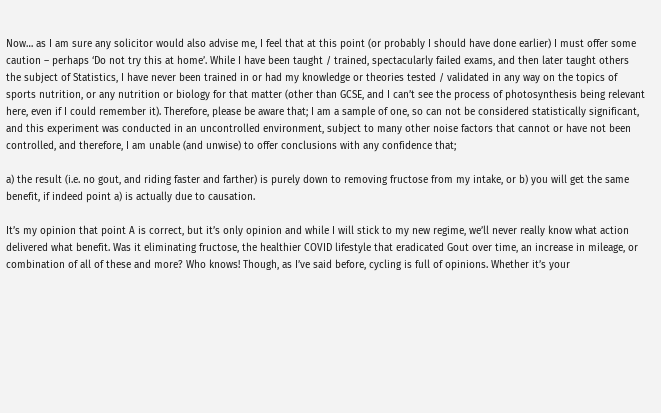Now… as I am sure any solicitor would also advise me, I feel that at this point (or probably I should have done earlier) I must offer some caution – perhaps ‘Do not try this at home’. While I have been taught / trained, spectacularly failed exams, and then later taught others the subject of Statistics, I have never been trained in or had my knowledge or theories tested / validated in any way on the topics of sports nutrition, or any nutrition or biology for that matter (other than GCSE, and I can’t see the process of photosynthesis being relevant here, even if I could remember it). Therefore, please be aware that; I am a sample of one, so can not be considered statistically significant, and this experiment was conducted in an uncontrolled environment, subject to many other noise factors that cannot or have not been controlled, and therefore, I am unable (and unwise) to offer conclusions with any confidence that;

a) the result (i.e. no gout, and riding faster and farther) is purely down to removing fructose from my intake, or b) you will get the same benefit, if indeed point a) is actually due to causation.

It’s my opinion that point A is correct, but it’s only opinion and while I will stick to my new regime, we’ll never really know what action delivered what benefit. Was it eliminating fructose, the healthier COVID lifestyle that eradicated Gout over time, an increase in mileage, or combination of all of these and more? Who knows! Though, as I’ve said before, cycling is full of opinions. Whether it’s your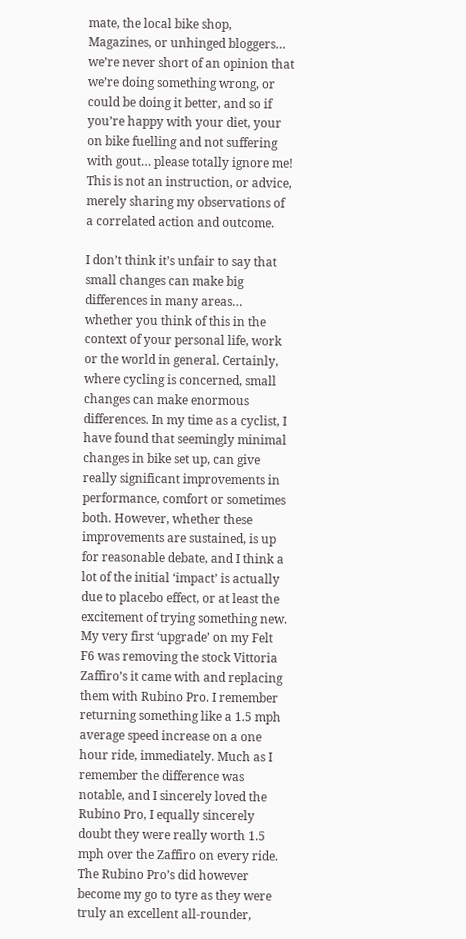mate, the local bike shop, Magazines, or unhinged bloggers… we’re never short of an opinion that we’re doing something wrong, or could be doing it better, and so if you’re happy with your diet, your on bike fuelling and not suffering with gout… please totally ignore me! This is not an instruction, or advice, merely sharing my observations of a correlated action and outcome.

I don’t think it’s unfair to say that small changes can make big differences in many areas… whether you think of this in the context of your personal life, work or the world in general. Certainly, where cycling is concerned, small changes can make enormous differences. In my time as a cyclist, I have found that seemingly minimal changes in bike set up, can give really significant improvements in performance, comfort or sometimes both. However, whether these improvements are sustained, is up for reasonable debate, and I think a lot of the initial ‘impact’ is actually due to placebo effect, or at least the excitement of trying something new. My very first ‘upgrade’ on my Felt F6 was removing the stock Vittoria Zaffiro’s it came with and replacing them with Rubino Pro. I remember returning something like a 1.5 mph average speed increase on a one hour ride, immediately. Much as I remember the difference was notable, and I sincerely loved the Rubino Pro, I equally sincerely doubt they were really worth 1.5 mph over the Zaffiro on every ride. The Rubino Pro’s did however become my go to tyre as they were truly an excellent all-rounder,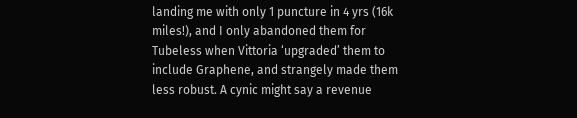landing me with only 1 puncture in 4 yrs (16k miles!), and I only abandoned them for Tubeless when Vittoria ‘upgraded’ them to include Graphene, and strangely made them less robust. A cynic might say a revenue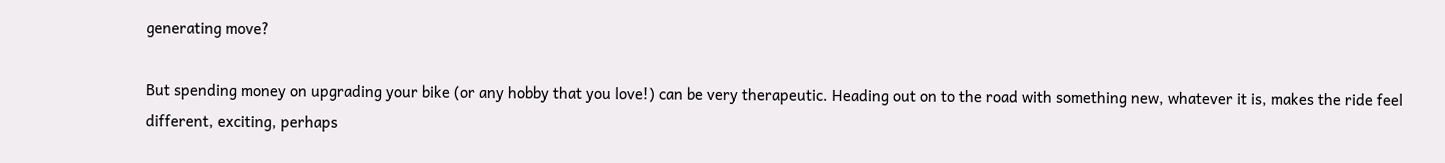generating move?

But spending money on upgrading your bike (or any hobby that you love!) can be very therapeutic. Heading out on to the road with something new, whatever it is, makes the ride feel different, exciting, perhaps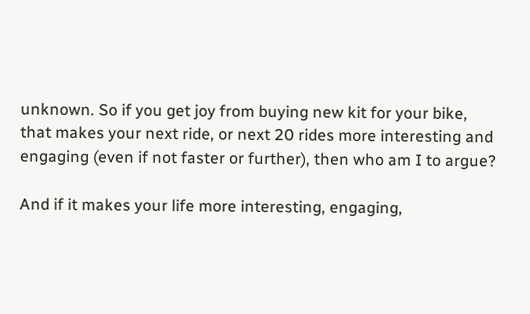unknown. So if you get joy from buying new kit for your bike, that makes your next ride, or next 20 rides more interesting and engaging (even if not faster or further), then who am I to argue?

And if it makes your life more interesting, engaging,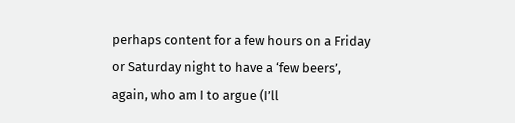perhaps content for a few hours on a Friday or Saturday night to have a ‘few beers’, again, who am I to argue (I’ll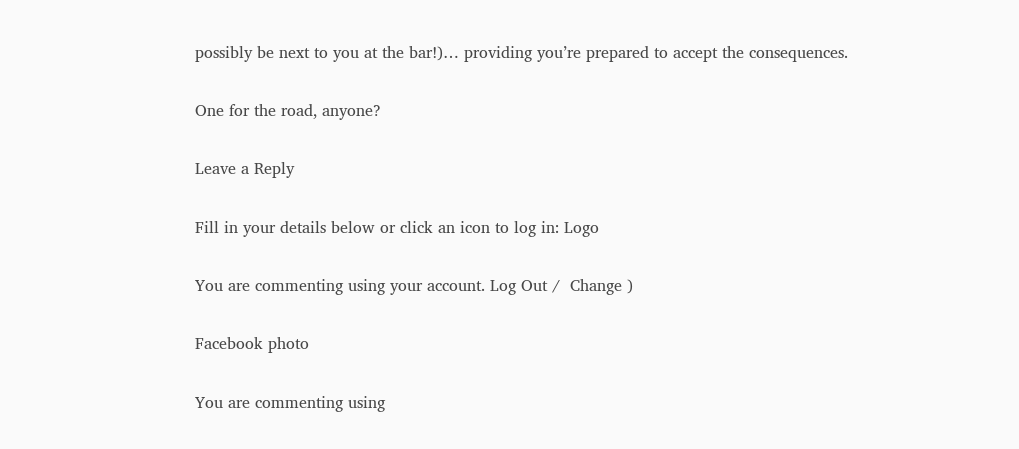possibly be next to you at the bar!)… providing you’re prepared to accept the consequences.

One for the road, anyone?

Leave a Reply

Fill in your details below or click an icon to log in: Logo

You are commenting using your account. Log Out /  Change )

Facebook photo

You are commenting using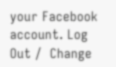your Facebook account. Log Out /  Change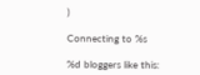)

Connecting to %s

%d bloggers like this: